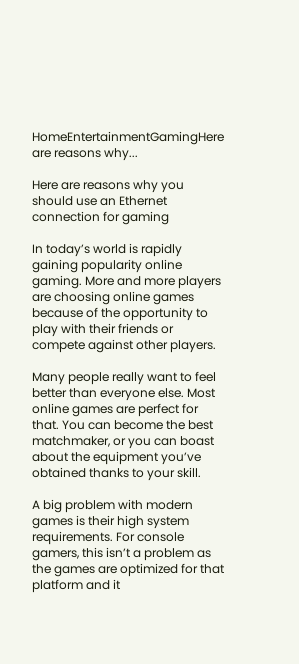HomeEntertainmentGamingHere are reasons why...

Here are reasons why you should use an Ethernet connection for gaming

In today’s world is rapidly gaining popularity online gaming. More and more players are choosing online games because of the opportunity to play with their friends or compete against other players.

Many people really want to feel better than everyone else. Most online games are perfect for that. You can become the best matchmaker, or you can boast about the equipment you’ve obtained thanks to your skill.

A big problem with modern games is their high system requirements. For console gamers, this isn’t a problem as the games are optimized for that platform and it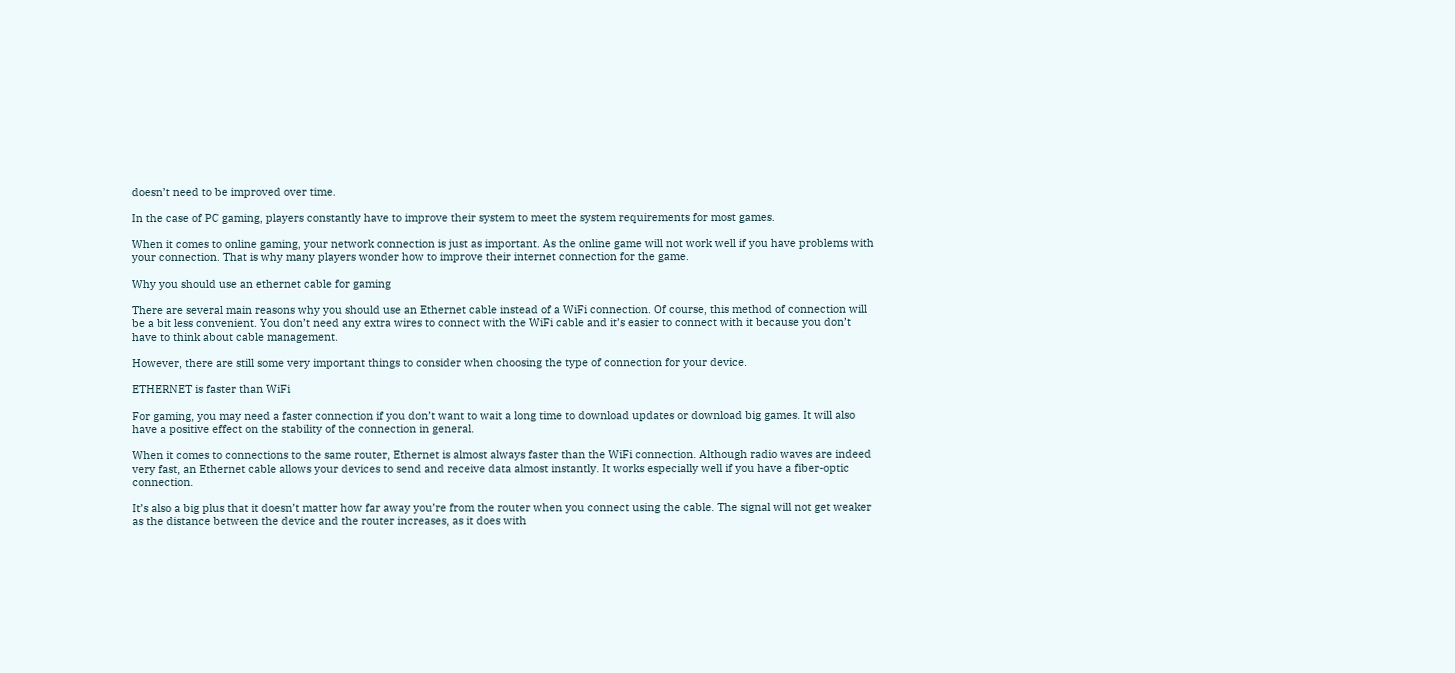doesn’t need to be improved over time.

In the case of PC gaming, players constantly have to improve their system to meet the system requirements for most games.

When it comes to online gaming, your network connection is just as important. As the online game will not work well if you have problems with your connection. That is why many players wonder how to improve their internet connection for the game.

Why you should use an ethernet cable for gaming

There are several main reasons why you should use an Ethernet cable instead of a WiFi connection. Of course, this method of connection will be a bit less convenient. You don’t need any extra wires to connect with the WiFi cable and it’s easier to connect with it because you don’t have to think about cable management.

However, there are still some very important things to consider when choosing the type of connection for your device.

ETHERNET is faster than WiFi

For gaming, you may need a faster connection if you don’t want to wait a long time to download updates or download big games. It will also have a positive effect on the stability of the connection in general.

When it comes to connections to the same router, Ethernet is almost always faster than the WiFi connection. Although radio waves are indeed very fast, an Ethernet cable allows your devices to send and receive data almost instantly. It works especially well if you have a fiber-optic connection.

It’s also a big plus that it doesn’t matter how far away you’re from the router when you connect using the cable. The signal will not get weaker as the distance between the device and the router increases, as it does with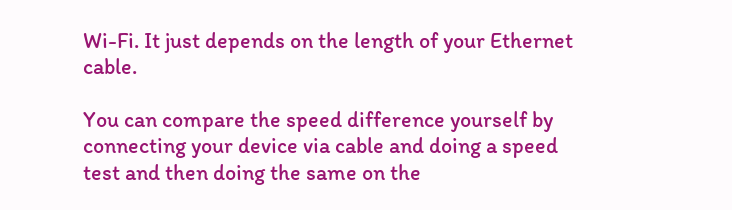Wi-Fi. It just depends on the length of your Ethernet cable.

You can compare the speed difference yourself by connecting your device via cable and doing a speed test and then doing the same on the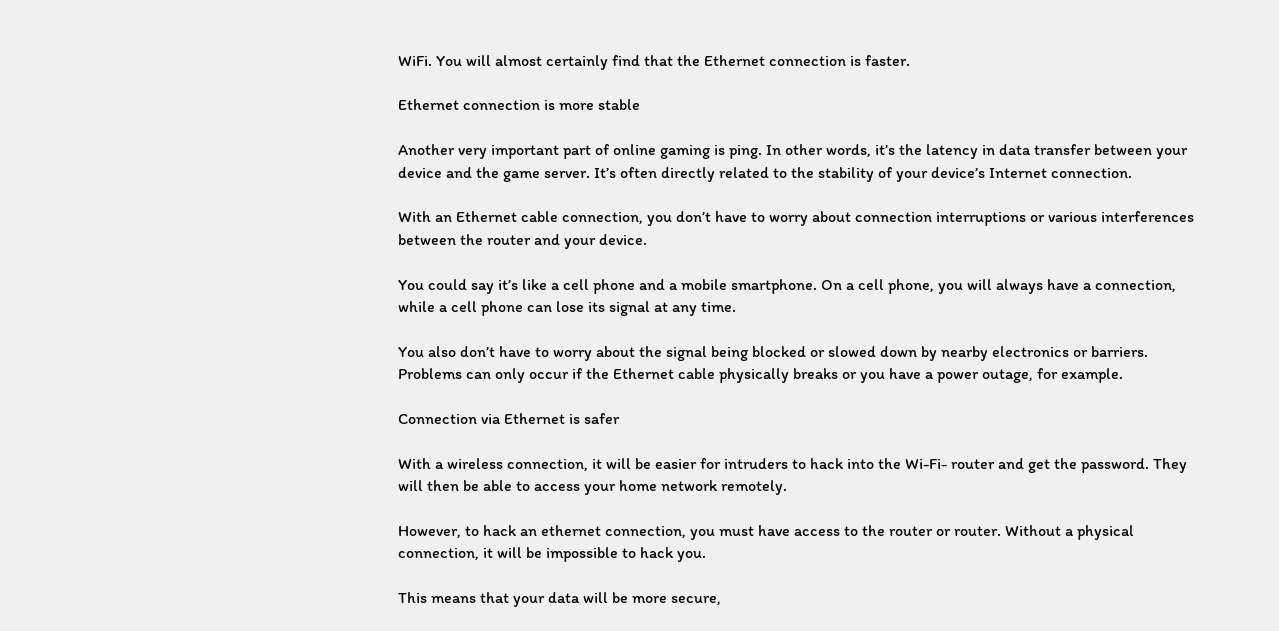WiFi. You will almost certainly find that the Ethernet connection is faster.

Ethernet connection is more stable

Another very important part of online gaming is ping. In other words, it’s the latency in data transfer between your device and the game server. It’s often directly related to the stability of your device’s Internet connection.

With an Ethernet cable connection, you don’t have to worry about connection interruptions or various interferences between the router and your device.

You could say it’s like a cell phone and a mobile smartphone. On a cell phone, you will always have a connection, while a cell phone can lose its signal at any time.

You also don’t have to worry about the signal being blocked or slowed down by nearby electronics or barriers. Problems can only occur if the Ethernet cable physically breaks or you have a power outage, for example.

Connection via Ethernet is safer

With a wireless connection, it will be easier for intruders to hack into the Wi-Fi- router and get the password. They will then be able to access your home network remotely.

However, to hack an ethernet connection, you must have access to the router or router. Without a physical connection, it will be impossible to hack you.

This means that your data will be more secure,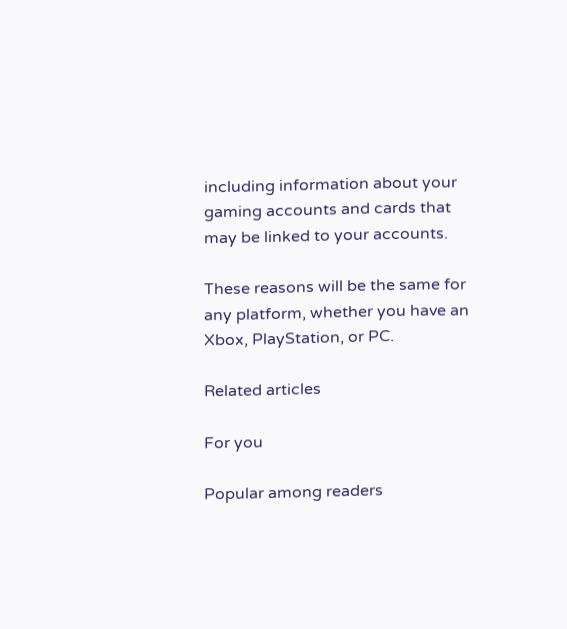including information about your gaming accounts and cards that may be linked to your accounts.

These reasons will be the same for any platform, whether you have an Xbox, PlayStation, or PC.

Related articles

For you

Popular among readers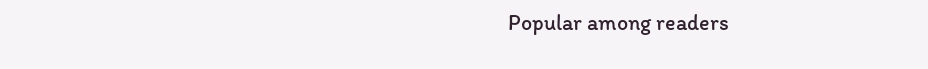Popular among readers